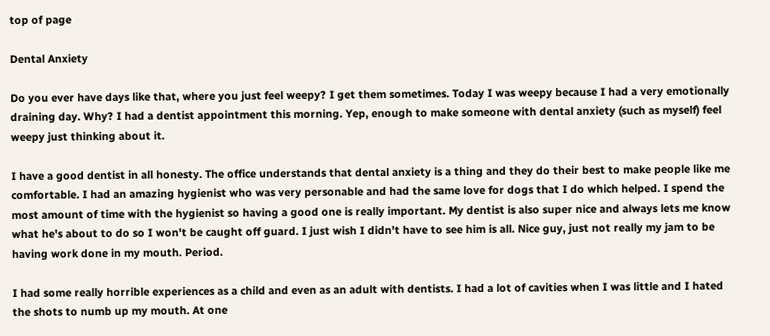top of page

Dental Anxiety

Do you ever have days like that, where you just feel weepy? I get them sometimes. Today I was weepy because I had a very emotionally draining day. Why? I had a dentist appointment this morning. Yep, enough to make someone with dental anxiety (such as myself) feel weepy just thinking about it.

I have a good dentist in all honesty. The office understands that dental anxiety is a thing and they do their best to make people like me comfortable. I had an amazing hygienist who was very personable and had the same love for dogs that I do which helped. I spend the most amount of time with the hygienist so having a good one is really important. My dentist is also super nice and always lets me know what he's about to do so I won't be caught off guard. I just wish I didn't have to see him is all. Nice guy, just not really my jam to be having work done in my mouth. Period.

I had some really horrible experiences as a child and even as an adult with dentists. I had a lot of cavities when I was little and I hated the shots to numb up my mouth. At one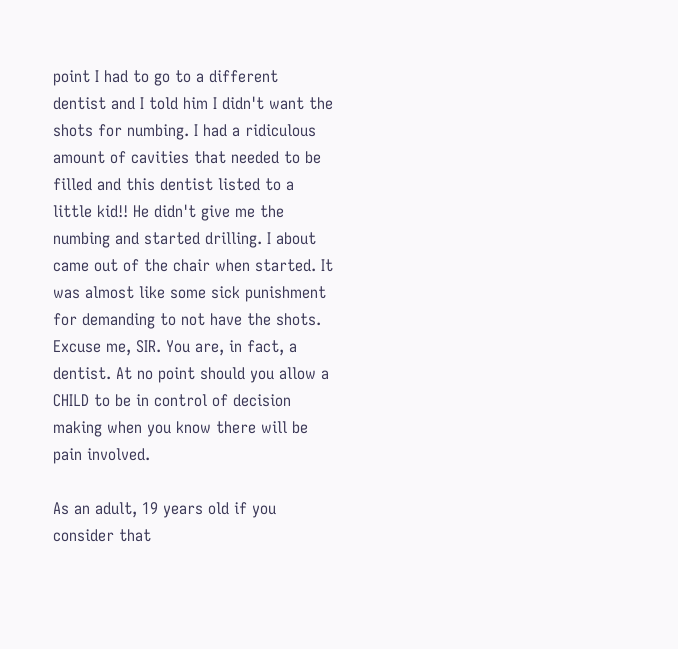point I had to go to a different dentist and I told him I didn't want the shots for numbing. I had a ridiculous amount of cavities that needed to be filled and this dentist listed to a little kid!! He didn't give me the numbing and started drilling. I about came out of the chair when started. It was almost like some sick punishment for demanding to not have the shots. Excuse me, SIR. You are, in fact, a dentist. At no point should you allow a CHILD to be in control of decision making when you know there will be pain involved.

As an adult, 19 years old if you consider that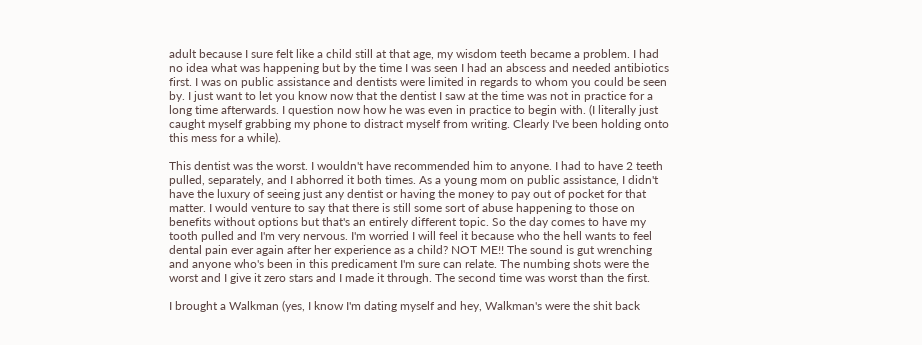adult because I sure felt like a child still at that age, my wisdom teeth became a problem. I had no idea what was happening but by the time I was seen I had an abscess and needed antibiotics first. I was on public assistance and dentists were limited in regards to whom you could be seen by. I just want to let you know now that the dentist I saw at the time was not in practice for a long time afterwards. I question now how he was even in practice to begin with. (I literally just caught myself grabbing my phone to distract myself from writing. Clearly I've been holding onto this mess for a while).

This dentist was the worst. I wouldn't have recommended him to anyone. I had to have 2 teeth pulled, separately, and I abhorred it both times. As a young mom on public assistance, I didn't have the luxury of seeing just any dentist or having the money to pay out of pocket for that matter. I would venture to say that there is still some sort of abuse happening to those on benefits without options but that's an entirely different topic. So the day comes to have my tooth pulled and I'm very nervous. I'm worried I will feel it because who the hell wants to feel dental pain ever again after her experience as a child? NOT ME!! The sound is gut wrenching and anyone who's been in this predicament I'm sure can relate. The numbing shots were the worst and I give it zero stars and I made it through. The second time was worst than the first.

I brought a Walkman (yes, I know I'm dating myself and hey, Walkman's were the shit back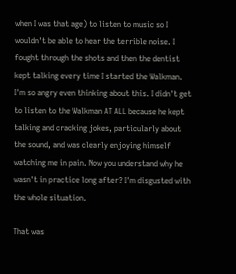when I was that age) to listen to music so I wouldn't be able to hear the terrible noise. I fought through the shots and then the dentist kept talking every time I started the Walkman. I'm so angry even thinking about this. I didn't get to listen to the Walkman AT ALL because he kept talking and cracking jokes, particularly about the sound, and was clearly enjoying himself watching me in pain. Now you understand why he wasn't in practice long after? I'm disgusted with the whole situation.

That was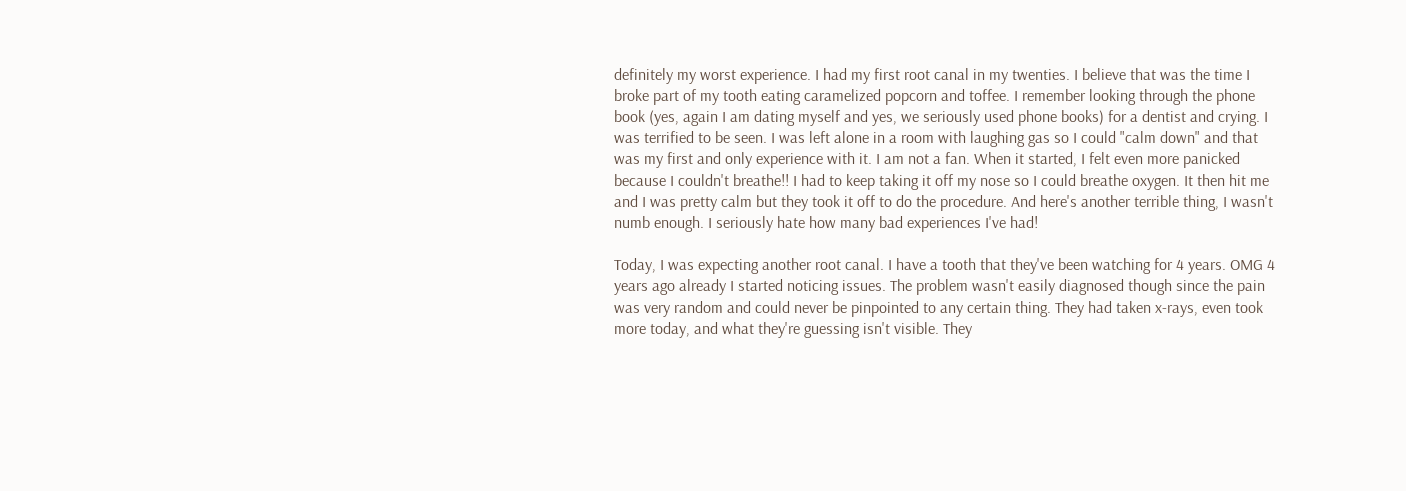definitely my worst experience. I had my first root canal in my twenties. I believe that was the time I broke part of my tooth eating caramelized popcorn and toffee. I remember looking through the phone book (yes, again I am dating myself and yes, we seriously used phone books) for a dentist and crying. I was terrified to be seen. I was left alone in a room with laughing gas so I could "calm down" and that was my first and only experience with it. I am not a fan. When it started, I felt even more panicked because I couldn't breathe!! I had to keep taking it off my nose so I could breathe oxygen. It then hit me and I was pretty calm but they took it off to do the procedure. And here's another terrible thing, I wasn't numb enough. I seriously hate how many bad experiences I've had!

Today, I was expecting another root canal. I have a tooth that they've been watching for 4 years. OMG 4 years ago already I started noticing issues. The problem wasn't easily diagnosed though since the pain was very random and could never be pinpointed to any certain thing. They had taken x-rays, even took more today, and what they're guessing isn't visible. They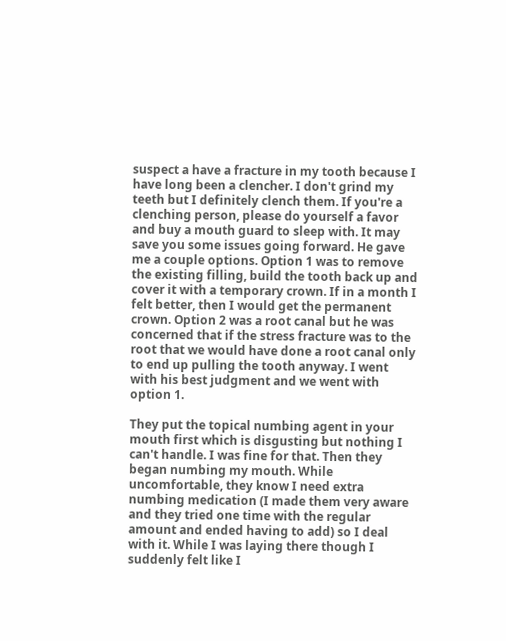suspect a have a fracture in my tooth because I have long been a clencher. I don't grind my teeth but I definitely clench them. If you're a clenching person, please do yourself a favor and buy a mouth guard to sleep with. It may save you some issues going forward. He gave me a couple options. Option 1 was to remove the existing filling, build the tooth back up and cover it with a temporary crown. If in a month I felt better, then I would get the permanent crown. Option 2 was a root canal but he was concerned that if the stress fracture was to the root that we would have done a root canal only to end up pulling the tooth anyway. I went with his best judgment and we went with option 1.

They put the topical numbing agent in your mouth first which is disgusting but nothing I can't handle. I was fine for that. Then they began numbing my mouth. While uncomfortable, they know I need extra numbing medication (I made them very aware and they tried one time with the regular amount and ended having to add) so I deal with it. While I was laying there though I suddenly felt like I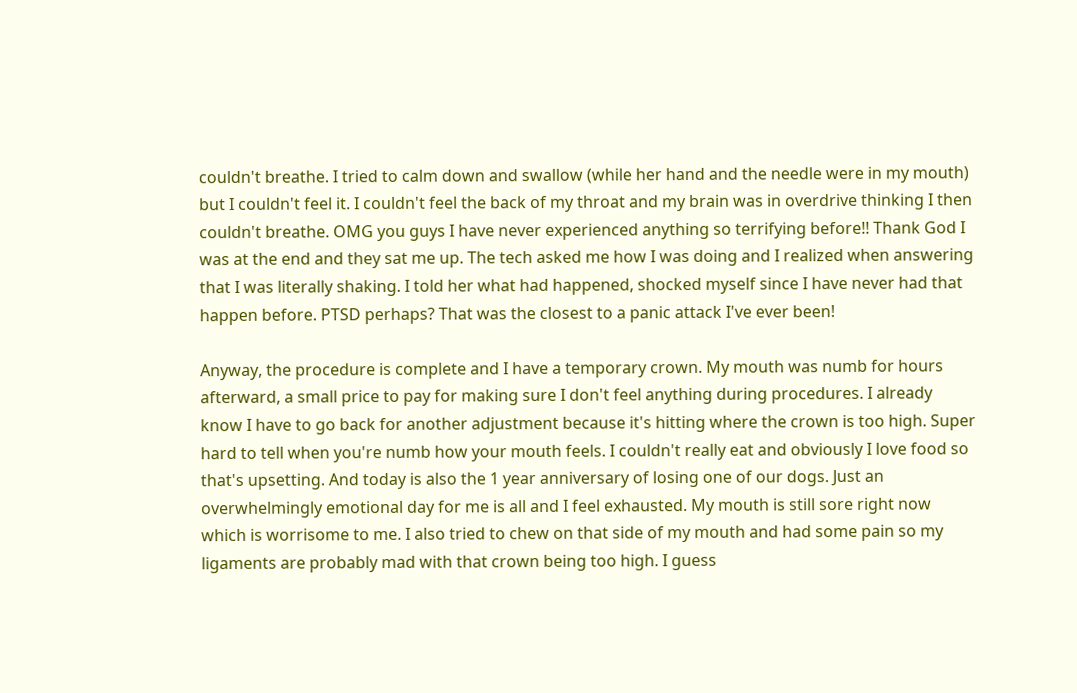couldn't breathe. I tried to calm down and swallow (while her hand and the needle were in my mouth) but I couldn't feel it. I couldn't feel the back of my throat and my brain was in overdrive thinking I then couldn't breathe. OMG you guys I have never experienced anything so terrifying before!! Thank God I was at the end and they sat me up. The tech asked me how I was doing and I realized when answering that I was literally shaking. I told her what had happened, shocked myself since I have never had that happen before. PTSD perhaps? That was the closest to a panic attack I've ever been!

Anyway, the procedure is complete and I have a temporary crown. My mouth was numb for hours afterward, a small price to pay for making sure I don't feel anything during procedures. I already know I have to go back for another adjustment because it's hitting where the crown is too high. Super hard to tell when you're numb how your mouth feels. I couldn't really eat and obviously I love food so that's upsetting. And today is also the 1 year anniversary of losing one of our dogs. Just an overwhelmingly emotional day for me is all and I feel exhausted. My mouth is still sore right now which is worrisome to me. I also tried to chew on that side of my mouth and had some pain so my ligaments are probably mad with that crown being too high. I guess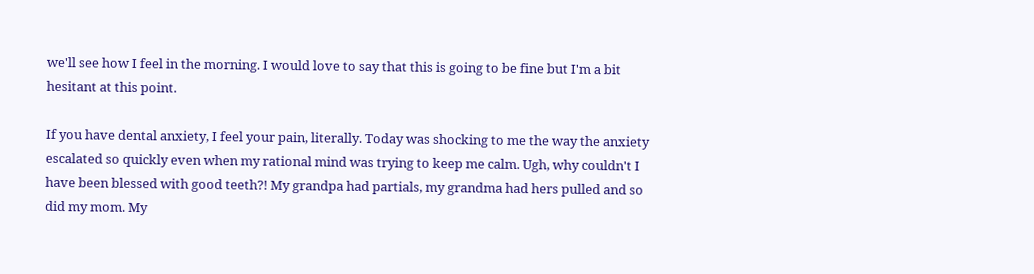we'll see how I feel in the morning. I would love to say that this is going to be fine but I'm a bit hesitant at this point.

If you have dental anxiety, I feel your pain, literally. Today was shocking to me the way the anxiety escalated so quickly even when my rational mind was trying to keep me calm. Ugh, why couldn't I have been blessed with good teeth?! My grandpa had partials, my grandma had hers pulled and so did my mom. My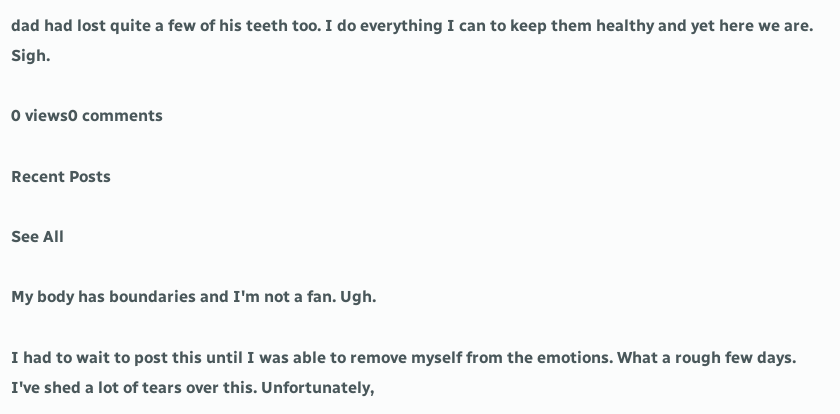dad had lost quite a few of his teeth too. I do everything I can to keep them healthy and yet here we are. Sigh.

0 views0 comments

Recent Posts

See All

My body has boundaries and I'm not a fan. Ugh.

I had to wait to post this until I was able to remove myself from the emotions. What a rough few days. I've shed a lot of tears over this. Unfortunately,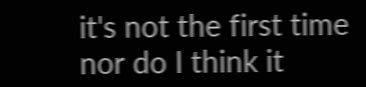it's not the first time nor do I think it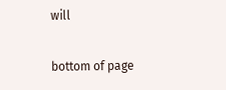will


bottom of page